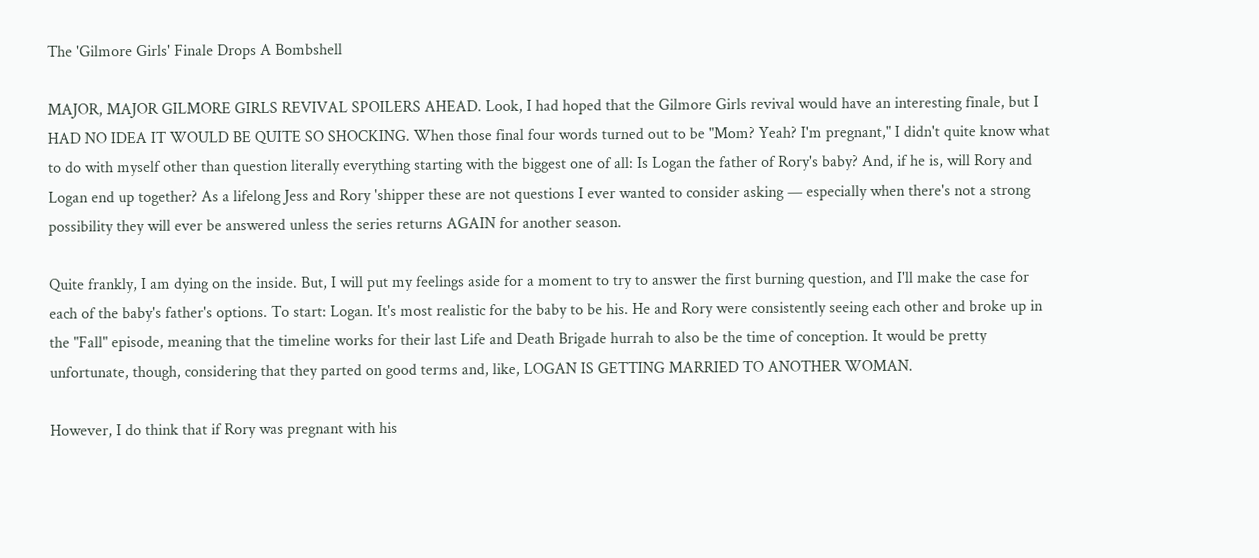The 'Gilmore Girls' Finale Drops A Bombshell

MAJOR, MAJOR GILMORE GIRLS REVIVAL SPOILERS AHEAD. Look, I had hoped that the Gilmore Girls revival would have an interesting finale, but I HAD NO IDEA IT WOULD BE QUITE SO SHOCKING. When those final four words turned out to be "Mom? Yeah? I'm pregnant," I didn't quite know what to do with myself other than question literally everything starting with the biggest one of all: Is Logan the father of Rory's baby? And, if he is, will Rory and Logan end up together? As a lifelong Jess and Rory 'shipper these are not questions I ever wanted to consider asking — especially when there's not a strong possibility they will ever be answered unless the series returns AGAIN for another season.

Quite frankly, I am dying on the inside. But, I will put my feelings aside for a moment to try to answer the first burning question, and I'll make the case for each of the baby's father's options. To start: Logan. It's most realistic for the baby to be his. He and Rory were consistently seeing each other and broke up in the "Fall" episode, meaning that the timeline works for their last Life and Death Brigade hurrah to also be the time of conception. It would be pretty unfortunate, though, considering that they parted on good terms and, like, LOGAN IS GETTING MARRIED TO ANOTHER WOMAN.

However, I do think that if Rory was pregnant with his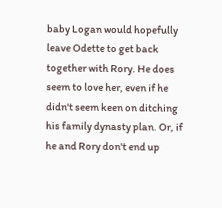baby Logan would hopefully leave Odette to get back together with Rory. He does seem to love her, even if he didn't seem keen on ditching his family dynasty plan. Or, if he and Rory don't end up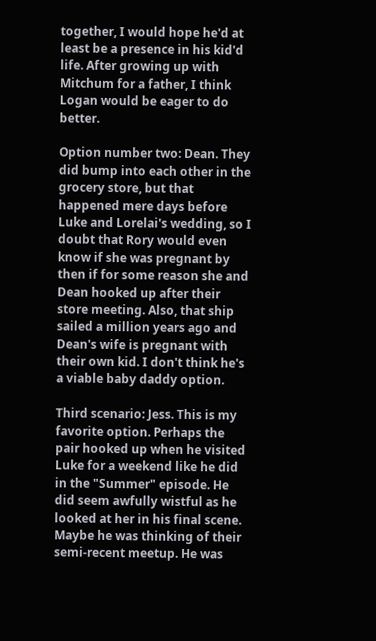together, I would hope he'd at least be a presence in his kid'd life. After growing up with Mitchum for a father, I think Logan would be eager to do better.

Option number two: Dean. They did bump into each other in the grocery store, but that happened mere days before Luke and Lorelai's wedding, so I doubt that Rory would even know if she was pregnant by then if for some reason she and Dean hooked up after their store meeting. Also, that ship sailed a million years ago and Dean's wife is pregnant with their own kid. I don't think he's a viable baby daddy option.

Third scenario: Jess. This is my favorite option. Perhaps the pair hooked up when he visited Luke for a weekend like he did in the "Summer" episode. He did seem awfully wistful as he looked at her in his final scene. Maybe he was thinking of their semi-recent meetup. He was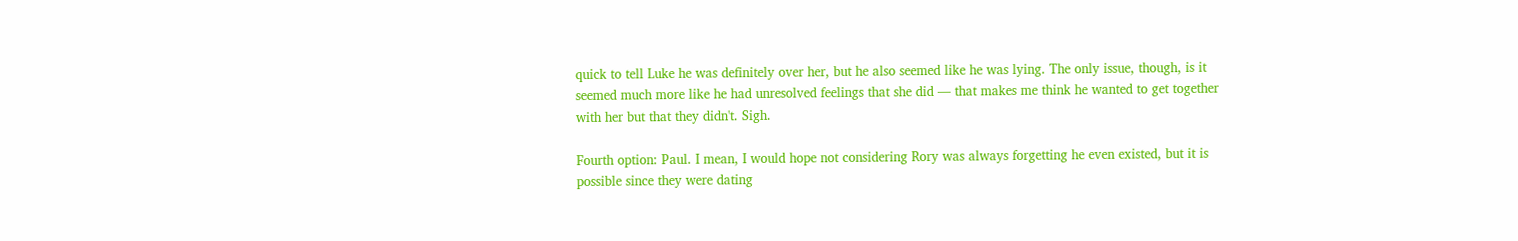quick to tell Luke he was definitely over her, but he also seemed like he was lying. The only issue, though, is it seemed much more like he had unresolved feelings that she did — that makes me think he wanted to get together with her but that they didn't. Sigh.

Fourth option: Paul. I mean, I would hope not considering Rory was always forgetting he even existed, but it is possible since they were dating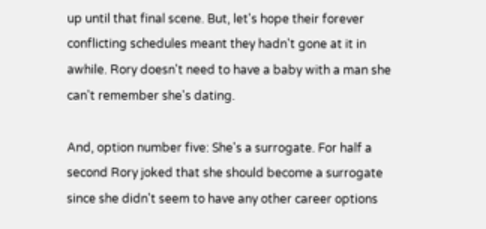up until that final scene. But, let's hope their forever conflicting schedules meant they hadn't gone at it in awhile. Rory doesn't need to have a baby with a man she can't remember she's dating.

And, option number five: She's a surrogate. For half a second Rory joked that she should become a surrogate since she didn't seem to have any other career options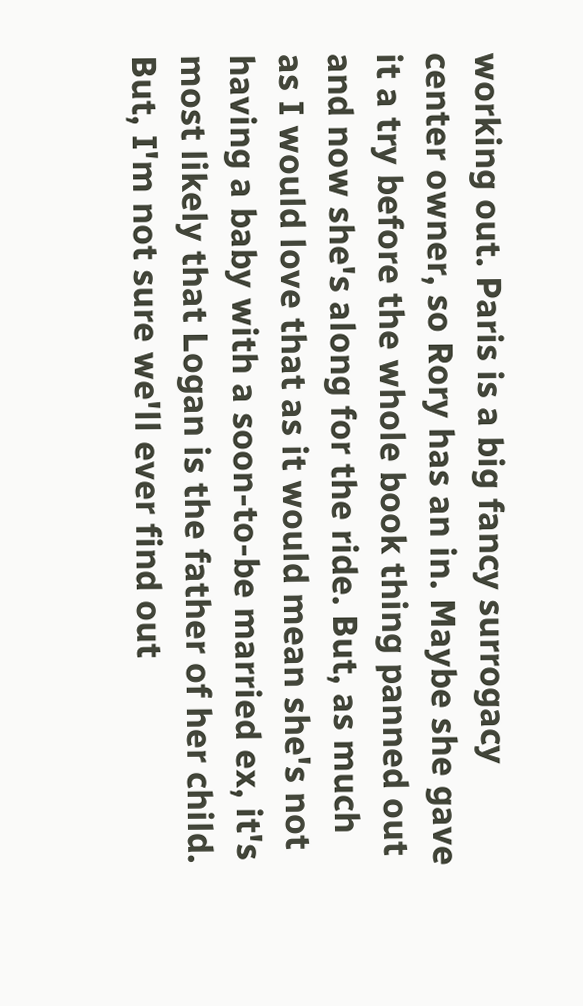working out. Paris is a big fancy surrogacy center owner, so Rory has an in. Maybe she gave it a try before the whole book thing panned out and now she's along for the ride. But, as much as I would love that as it would mean she's not having a baby with a soon-to-be married ex, it's most likely that Logan is the father of her child. But, I'm not sure we'll ever find out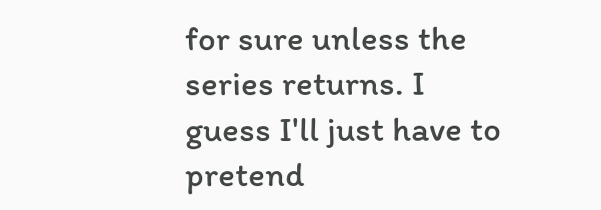for sure unless the series returns. I guess I'll just have to pretend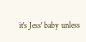it's Jess' baby unless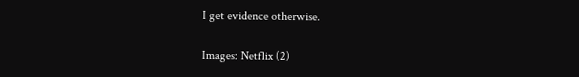I get evidence otherwise.

Images: Netflix (2)